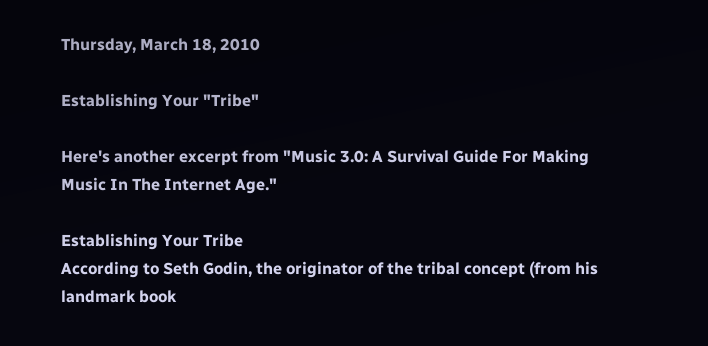Thursday, March 18, 2010

Establishing Your "Tribe"

Here's another excerpt from "Music 3.0: A Survival Guide For Making Music In The Internet Age."

Establishing Your Tribe
According to Seth Godin, the originator of the tribal concept (from his landmark book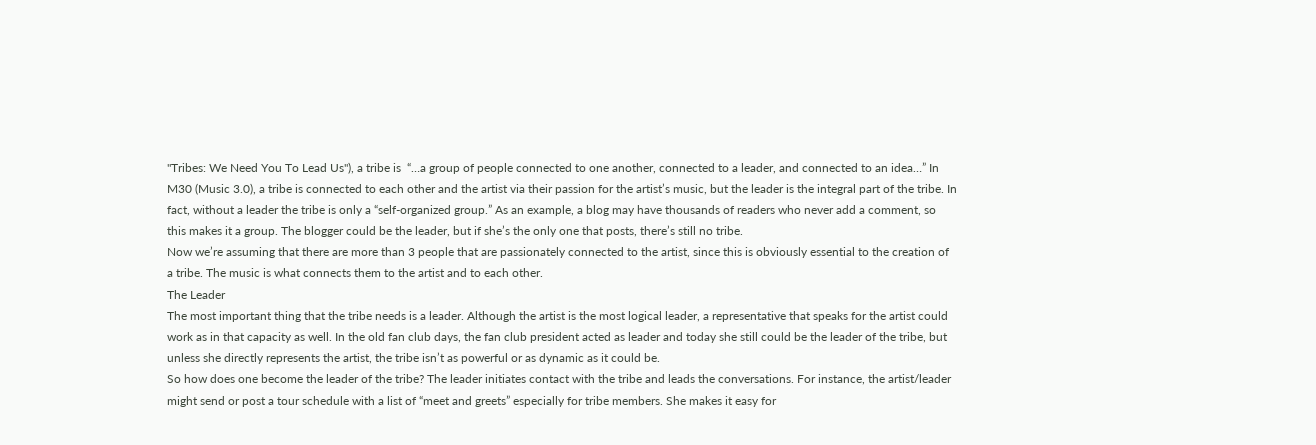"Tribes: We Need You To Lead Us"), a tribe is  “…a group of people connected to one another, connected to a leader, and connected to an idea…” In M30 (Music 3.0), a tribe is connected to each other and the artist via their passion for the artist’s music, but the leader is the integral part of the tribe. In fact, without a leader the tribe is only a “self-organized group.” As an example, a blog may have thousands of readers who never add a comment, so this makes it a group. The blogger could be the leader, but if she’s the only one that posts, there’s still no tribe.
Now we’re assuming that there are more than 3 people that are passionately connected to the artist, since this is obviously essential to the creation of a tribe. The music is what connects them to the artist and to each other.
The Leader
The most important thing that the tribe needs is a leader. Although the artist is the most logical leader, a representative that speaks for the artist could work as in that capacity as well. In the old fan club days, the fan club president acted as leader and today she still could be the leader of the tribe, but unless she directly represents the artist, the tribe isn’t as powerful or as dynamic as it could be.
So how does one become the leader of the tribe? The leader initiates contact with the tribe and leads the conversations. For instance, the artist/leader might send or post a tour schedule with a list of “meet and greets” especially for tribe members. She makes it easy for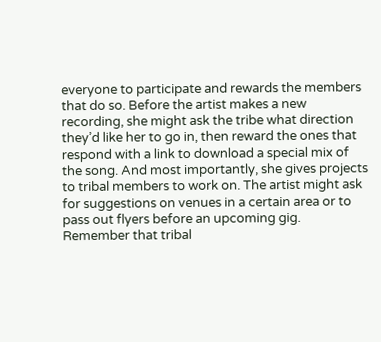everyone to participate and rewards the members that do so. Before the artist makes a new recording, she might ask the tribe what direction they’d like her to go in, then reward the ones that respond with a link to download a special mix of the song. And most importantly, she gives projects to tribal members to work on. The artist might ask for suggestions on venues in a certain area or to pass out flyers before an upcoming gig. Remember that tribal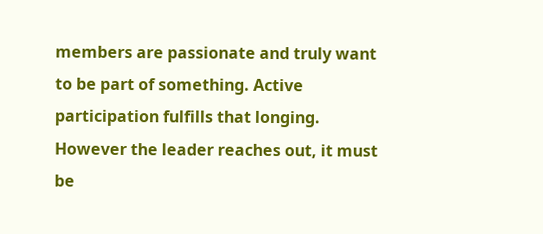members are passionate and truly want to be part of something. Active participation fulfills that longing.
However the leader reaches out, it must be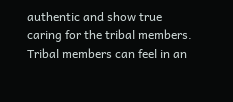authentic and show true caring for the tribal members. Tribal members can feel in an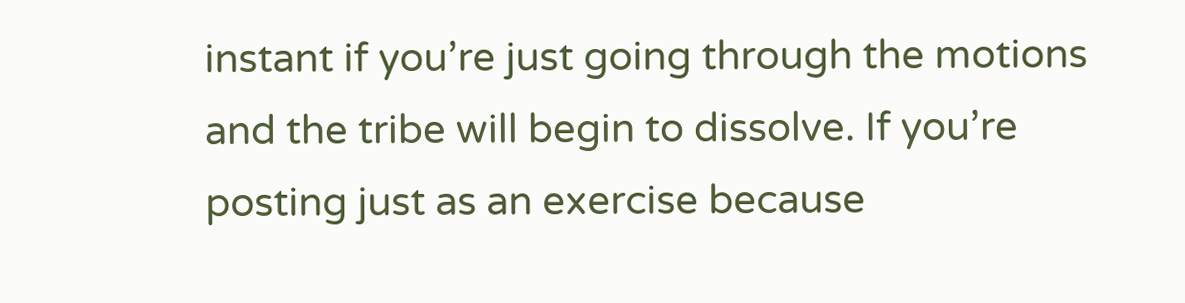instant if you’re just going through the motions and the tribe will begin to dissolve. If you’re posting just as an exercise because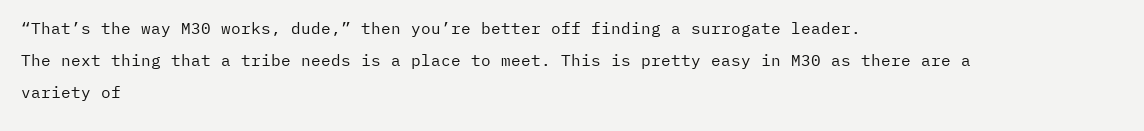“That’s the way M30 works, dude,” then you’re better off finding a surrogate leader.
The next thing that a tribe needs is a place to meet. This is pretty easy in M30 as there are a variety of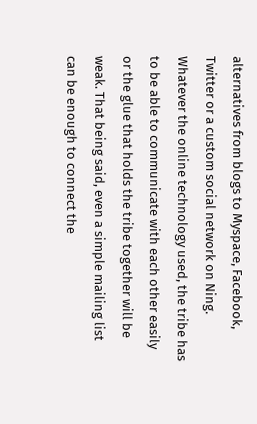alternatives from blogs to Myspace, Facebook, Twitter or a custom social network on Ning. Whatever the online technology used, the tribe has to be able to communicate with each other easily or the glue that holds the tribe together will be weak. That being said, even a simple mailing list can be enough to connect the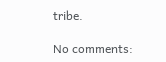tribe.

No comments: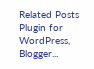Related Posts Plugin for WordPress, Blogger...